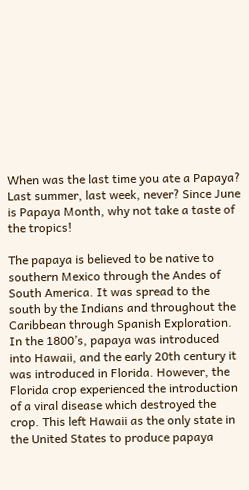When was the last time you ate a Papaya? Last summer, last week, never? Since June is Papaya Month, why not take a taste of the tropics!

The papaya is believed to be native to southern Mexico through the Andes of South America. It was spread to the south by the Indians and throughout the Caribbean through Spanish Exploration. In the 1800’s, papaya was introduced into Hawaii, and the early 20th century it was introduced in Florida. However, the Florida crop experienced the introduction of a viral disease which destroyed the crop. This left Hawaii as the only state in the United States to produce papaya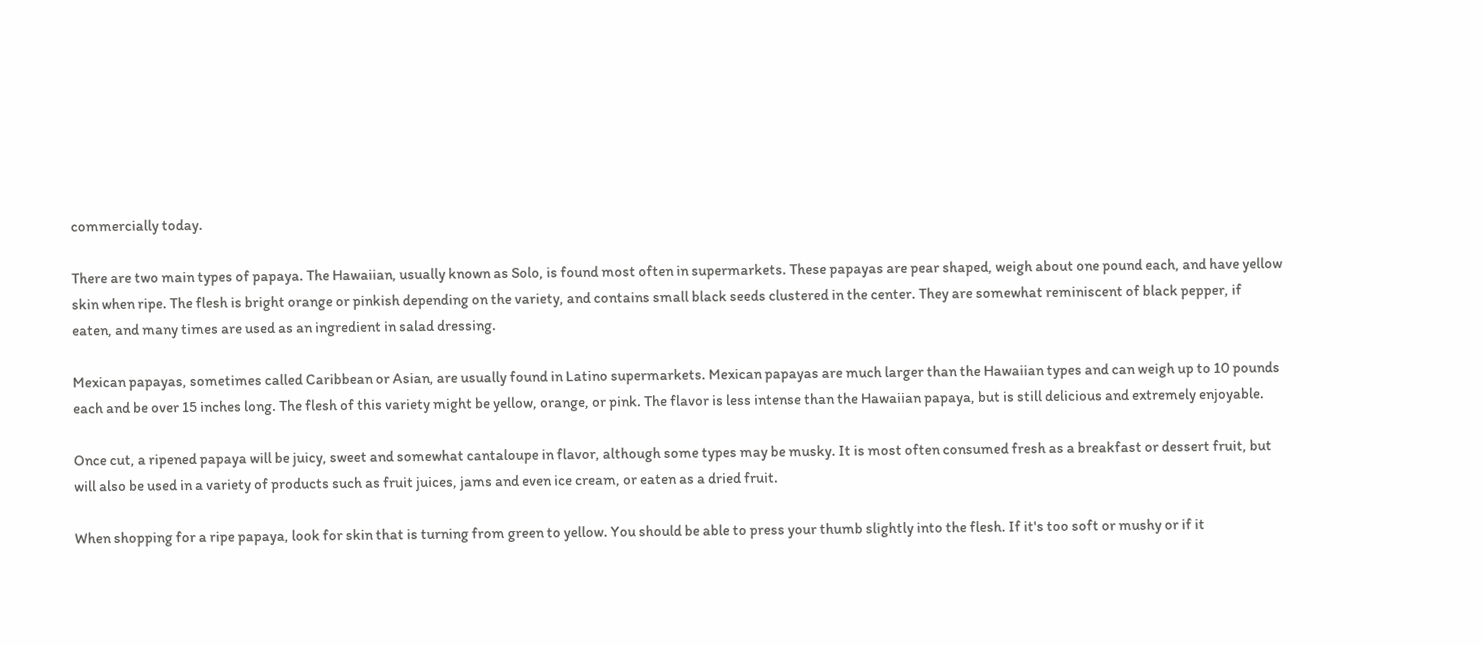commercially today.

There are two main types of papaya. The Hawaiian, usually known as Solo, is found most often in supermarkets. These papayas are pear shaped, weigh about one pound each, and have yellow skin when ripe. The flesh is bright orange or pinkish depending on the variety, and contains small black seeds clustered in the center. They are somewhat reminiscent of black pepper, if eaten, and many times are used as an ingredient in salad dressing.

Mexican papayas, sometimes called Caribbean or Asian, are usually found in Latino supermarkets. Mexican papayas are much larger than the Hawaiian types and can weigh up to 10 pounds each and be over 15 inches long. The flesh of this variety might be yellow, orange, or pink. The flavor is less intense than the Hawaiian papaya, but is still delicious and extremely enjoyable.

Once cut, a ripened papaya will be juicy, sweet and somewhat cantaloupe in flavor, although some types may be musky. It is most often consumed fresh as a breakfast or dessert fruit, but will also be used in a variety of products such as fruit juices, jams and even ice cream, or eaten as a dried fruit.

When shopping for a ripe papaya, look for skin that is turning from green to yellow. You should be able to press your thumb slightly into the flesh. If it's too soft or mushy or if it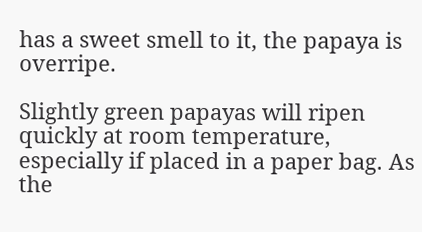has a sweet smell to it, the papaya is overripe.

Slightly green papayas will ripen quickly at room temperature, especially if placed in a paper bag. As the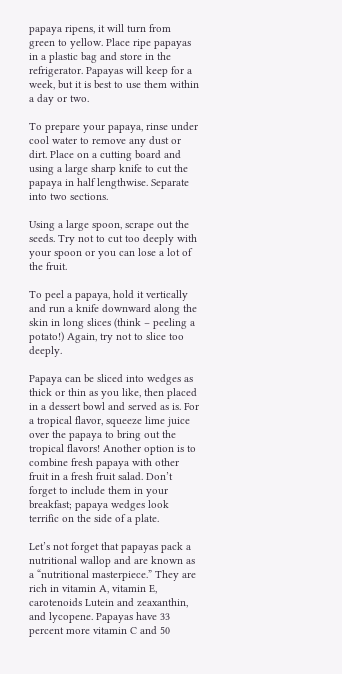papaya ripens, it will turn from green to yellow. Place ripe papayas in a plastic bag and store in the refrigerator. Papayas will keep for a week, but it is best to use them within a day or two.

To prepare your papaya, rinse under cool water to remove any dust or dirt. Place on a cutting board and using a large sharp knife to cut the papaya in half lengthwise. Separate into two sections.

Using a large spoon, scrape out the seeds. Try not to cut too deeply with your spoon or you can lose a lot of the fruit.

To peel a papaya, hold it vertically and run a knife downward along the skin in long slices (think – peeling a potato!) Again, try not to slice too deeply.

Papaya can be sliced into wedges as thick or thin as you like, then placed in a dessert bowl and served as is. For a tropical flavor, squeeze lime juice over the papaya to bring out the tropical flavors! Another option is to combine fresh papaya with other fruit in a fresh fruit salad. Don’t forget to include them in your breakfast; papaya wedges look terrific on the side of a plate.

Let’s not forget that papayas pack a nutritional wallop and are known as a “nutritional masterpiece.” They are rich in vitamin A, vitamin E, carotenoids Lutein and zeaxanthin, and lycopene. Papayas have 33 percent more vitamin C and 50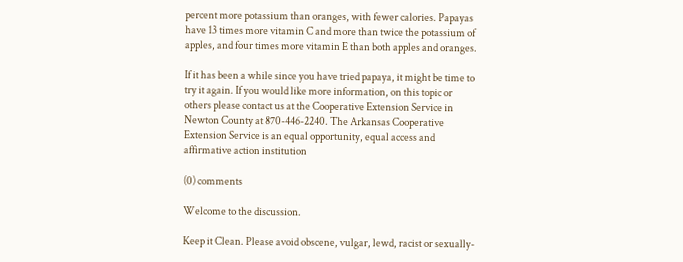percent more potassium than oranges, with fewer calories. Papayas have 13 times more vitamin C and more than twice the potassium of apples, and four times more vitamin E than both apples and oranges.

If it has been a while since you have tried papaya, it might be time to try it again. If you would like more information, on this topic or others please contact us at the Cooperative Extension Service in Newton County at 870-446-2240. The Arkansas Cooperative Extension Service is an equal opportunity, equal access and affirmative action institution

(0) comments

Welcome to the discussion.

Keep it Clean. Please avoid obscene, vulgar, lewd, racist or sexually-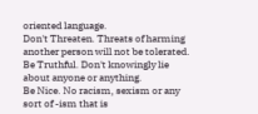oriented language.
Don't Threaten. Threats of harming another person will not be tolerated.
Be Truthful. Don't knowingly lie about anyone or anything.
Be Nice. No racism, sexism or any sort of -ism that is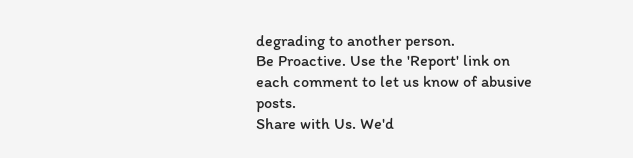degrading to another person.
Be Proactive. Use the 'Report' link on each comment to let us know of abusive posts.
Share with Us. We'd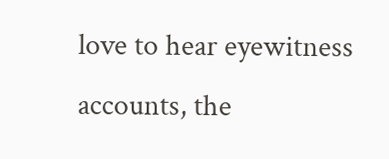love to hear eyewitness accounts, the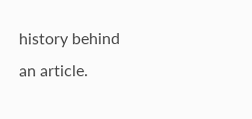history behind an article.